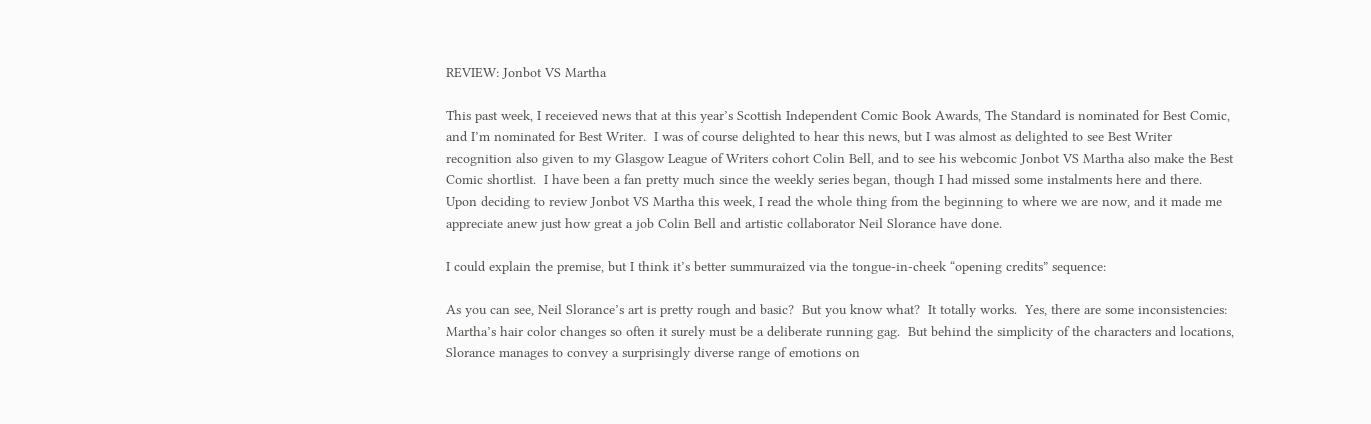REVIEW: Jonbot VS Martha

This past week, I receieved news that at this year’s Scottish Independent Comic Book Awards, The Standard is nominated for Best Comic, and I’m nominated for Best Writer.  I was of course delighted to hear this news, but I was almost as delighted to see Best Writer recognition also given to my Glasgow League of Writers cohort Colin Bell, and to see his webcomic Jonbot VS Martha also make the Best Comic shortlist.  I have been a fan pretty much since the weekly series began, though I had missed some instalments here and there.  Upon deciding to review Jonbot VS Martha this week, I read the whole thing from the beginning to where we are now, and it made me appreciate anew just how great a job Colin Bell and artistic collaborator Neil Slorance have done.

I could explain the premise, but I think it’s better summuraized via the tongue-in-cheek “opening credits” sequence:

As you can see, Neil Slorance’s art is pretty rough and basic?  But you know what?  It totally works.  Yes, there are some inconsistencies: Martha’s hair color changes so often it surely must be a deliberate running gag.  But behind the simplicity of the characters and locations, Slorance manages to convey a surprisingly diverse range of emotions on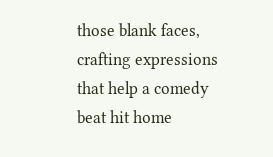those blank faces, crafting expressions that help a comedy beat hit home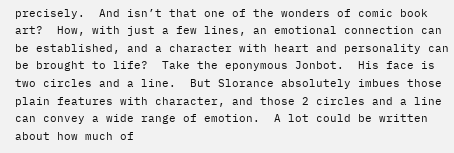precisely.  And isn’t that one of the wonders of comic book art?  How, with just a few lines, an emotional connection can be established, and a character with heart and personality can be brought to life?  Take the eponymous Jonbot.  His face is two circles and a line.  But Slorance absolutely imbues those plain features with character, and those 2 circles and a line can convey a wide range of emotion.  A lot could be written about how much of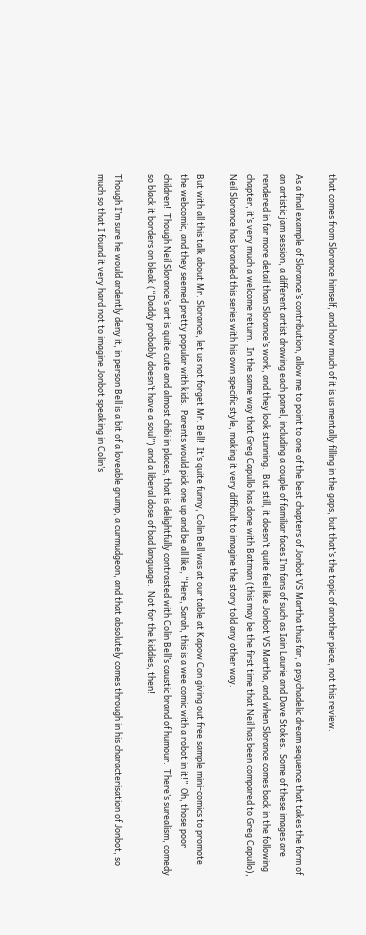that comes from Slorance himself, and how much of it is us mentally filling in the gaps, but that’s the topic of another piece, not this review.

As a final example of Slorance’s contribution, allow me to point to one of the best chapters of Jonbot VS Martha thus far, a psychadelic dream sequence that takes the form of an artistic jam session, a different artist drawing each panel, including a couple of familiar faces I’m fans of such as Iain Laurie and Dave Stokes.  Some of these images are rendered in far more detail than Slorance’s work, and they look stunning.  But still, it doesn’t quite feel like Jonbot VS Martha, and when Slorance comes back in the following chapter, it’s very much a welcome return.  In the same way that Greg Capullo has done with Batman (this may be the first time that Neil has been compared to Greg Capullo), Neil Slorance has branded this series with his own specific style, making it very difficult to imagine the story told any other way.

But with all this talk about Mr. Slorance, let us not forget Mr. Bell!  It’s quite funny, Colin Bell was at our table at Kapow Con giving out free sample mini-comics to promote the webcomic, and they seemed pretty popular with kids.  Parents would pick one up and be all like, “Here, Sarah, this is a wee comic with a robot in it!”  Oh, those poor children!  Though Neil Slorance’s art is quite cute and almost chibi in places, that is delightfully contrasted with Colin Bell’s caustic brand of humour.  There’s surealism, comedy so black it borders on bleak (“Daddy probably doesn’t have a soul”) and a liberal dose of bad language.  Not for the kiddies, then!

Though I’m sure he would ardently deny it, in person Bell is a bit of a loveable grump, a curmudgeon, and that absolutely comes through in his characterisation of Jonbot, so much so that I found it very hard not to imagine Jonbot speaking in Colin’s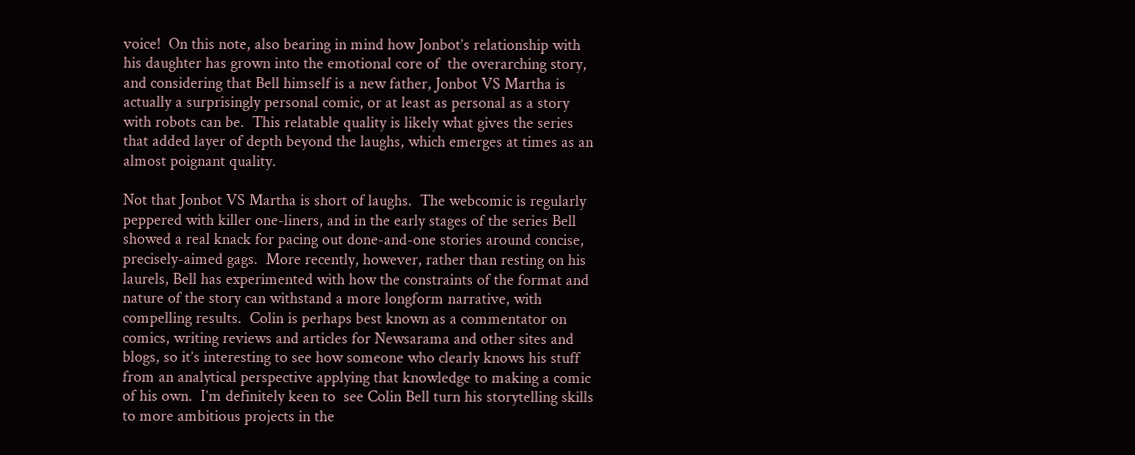voice!  On this note, also bearing in mind how Jonbot’s relationship with his daughter has grown into the emotional core of  the overarching story, and considering that Bell himself is a new father, Jonbot VS Martha is actually a surprisingly personal comic, or at least as personal as a story with robots can be.  This relatable quality is likely what gives the series that added layer of depth beyond the laughs, which emerges at times as an almost poignant quality.

Not that Jonbot VS Martha is short of laughs.  The webcomic is regularly peppered with killer one-liners, and in the early stages of the series Bell showed a real knack for pacing out done-and-one stories around concise, precisely-aimed gags.  More recently, however, rather than resting on his laurels, Bell has experimented with how the constraints of the format and nature of the story can withstand a more longform narrative, with compelling results.  Colin is perhaps best known as a commentator on comics, writing reviews and articles for Newsarama and other sites and blogs, so it’s interesting to see how someone who clearly knows his stuff from an analytical perspective applying that knowledge to making a comic of his own.  I’m definitely keen to  see Colin Bell turn his storytelling skills to more ambitious projects in the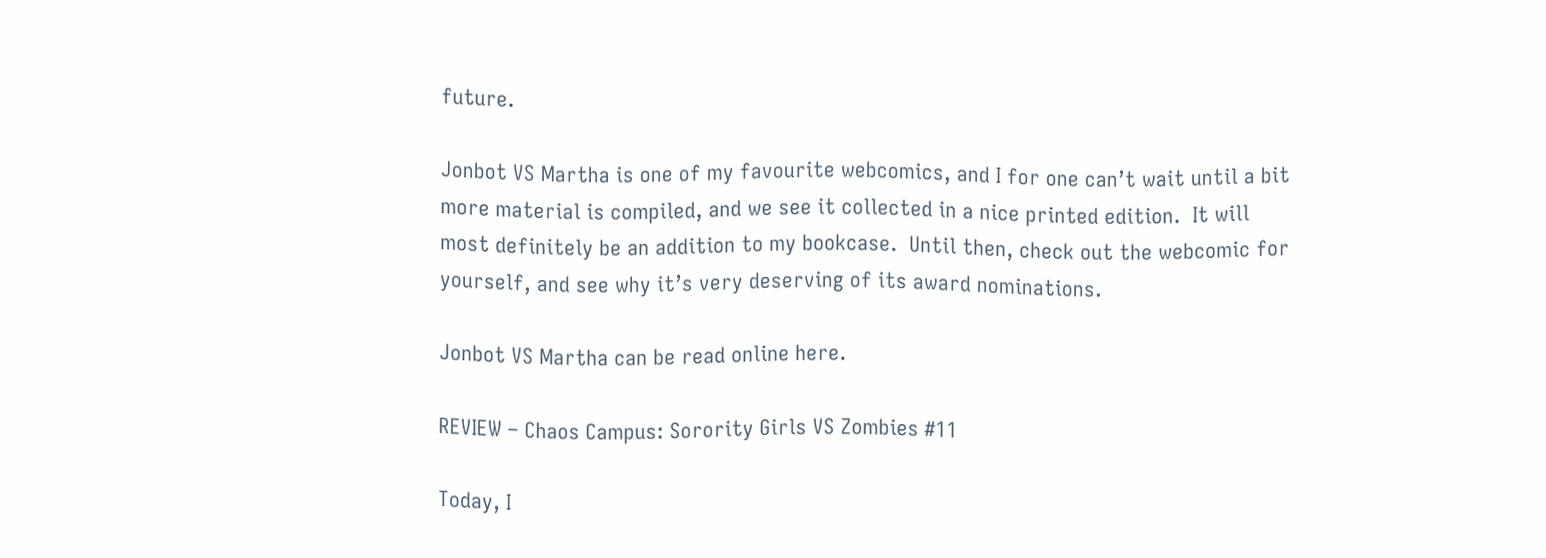future.

Jonbot VS Martha is one of my favourite webcomics, and I for one can’t wait until a bit more material is compiled, and we see it collected in a nice printed edition.  It will most definitely be an addition to my bookcase.  Until then, check out the webcomic for yourself, and see why it’s very deserving of its award nominations.

Jonbot VS Martha can be read online here.

REVIEW – Chaos Campus: Sorority Girls VS Zombies #11

Today, I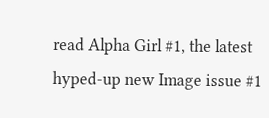read Alpha Girl #1, the latest hyped-up new Image issue #1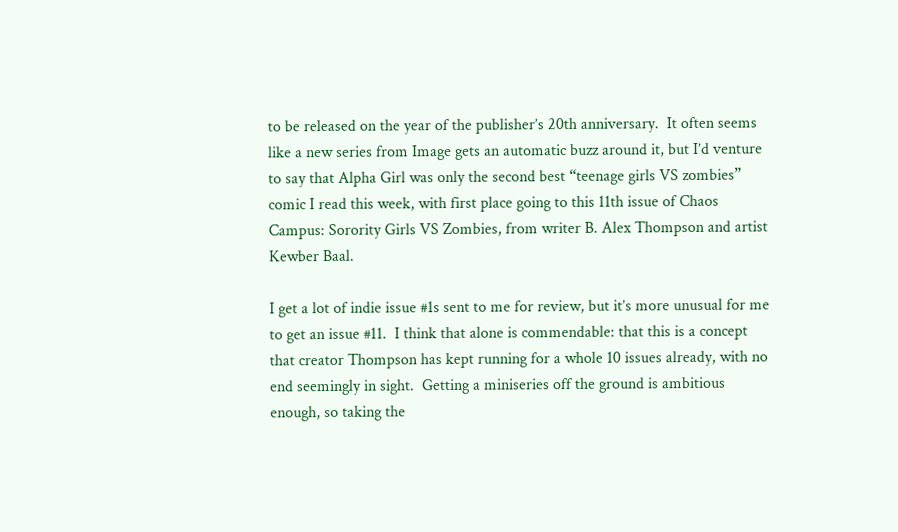to be released on the year of the publisher’s 20th anniversary.  It often seems like a new series from Image gets an automatic buzz around it, but I’d venture to say that Alpha Girl was only the second best “teenage girls VS zombies” comic I read this week, with first place going to this 11th issue of Chaos Campus: Sorority Girls VS Zombies, from writer B. Alex Thompson and artist Kewber Baal.

I get a lot of indie issue #1s sent to me for review, but it’s more unusual for me to get an issue #11.  I think that alone is commendable: that this is a concept that creator Thompson has kept running for a whole 10 issues already, with no end seemingly in sight.  Getting a miniseries off the ground is ambitious enough, so taking the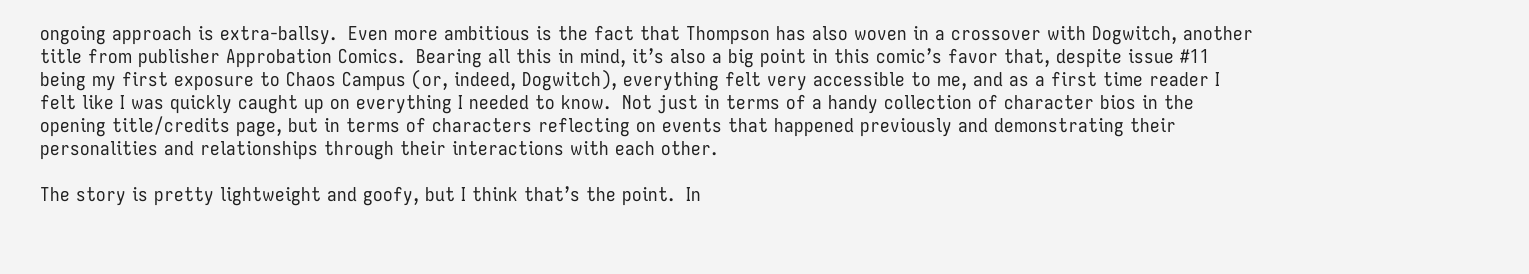ongoing approach is extra-ballsy.  Even more ambitious is the fact that Thompson has also woven in a crossover with Dogwitch, another title from publisher Approbation Comics.  Bearing all this in mind, it’s also a big point in this comic’s favor that, despite issue #11 being my first exposure to Chaos Campus (or, indeed, Dogwitch), everything felt very accessible to me, and as a first time reader I felt like I was quickly caught up on everything I needed to know.  Not just in terms of a handy collection of character bios in the opening title/credits page, but in terms of characters reflecting on events that happened previously and demonstrating their personalities and relationships through their interactions with each other.

The story is pretty lightweight and goofy, but I think that’s the point.  In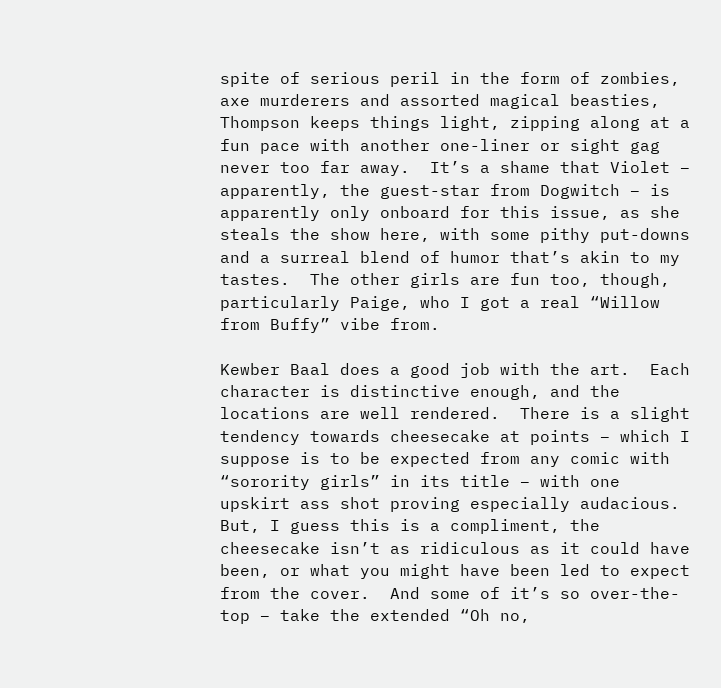spite of serious peril in the form of zombies, axe murderers and assorted magical beasties, Thompson keeps things light, zipping along at a fun pace with another one-liner or sight gag never too far away.  It’s a shame that Violet – apparently, the guest-star from Dogwitch – is apparently only onboard for this issue, as she steals the show here, with some pithy put-downs and a surreal blend of humor that’s akin to my tastes.  The other girls are fun too, though, particularly Paige, who I got a real “Willow from Buffy” vibe from.

Kewber Baal does a good job with the art.  Each character is distinctive enough, and the locations are well rendered.  There is a slight tendency towards cheesecake at points – which I suppose is to be expected from any comic with “sorority girls” in its title – with one upskirt ass shot proving especially audacious.  But, I guess this is a compliment, the cheesecake isn’t as ridiculous as it could have been, or what you might have been led to expect from the cover.  And some of it’s so over-the-top – take the extended “Oh no,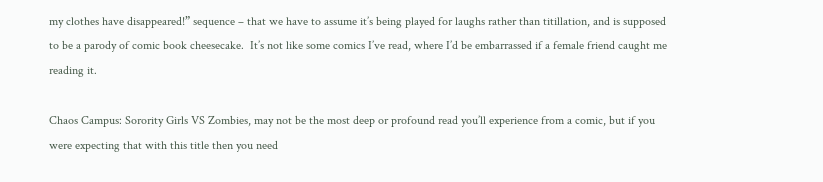my clothes have disappeared!” sequence – that we have to assume it’s being played for laughs rather than titillation, and is supposed to be a parody of comic book cheesecake.  It’s not like some comics I’ve read, where I’d be embarrassed if a female friend caught me reading it.

Chaos Campus: Sorority Girls VS Zombies, may not be the most deep or profound read you’ll experience from a comic, but if you were expecting that with this title then you need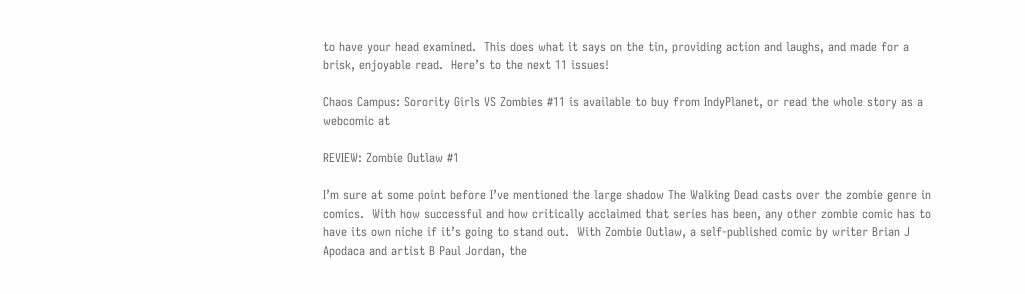to have your head examined.  This does what it says on the tin, providing action and laughs, and made for a brisk, enjoyable read.  Here’s to the next 11 issues!

Chaos Campus: Sorority Girls VS Zombies #11 is available to buy from IndyPlanet, or read the whole story as a webcomic at

REVIEW: Zombie Outlaw #1

I’m sure at some point before I’ve mentioned the large shadow The Walking Dead casts over the zombie genre in comics.  With how successful and how critically acclaimed that series has been, any other zombie comic has to have its own niche if it’s going to stand out.  With Zombie Outlaw, a self-published comic by writer Brian J Apodaca and artist B Paul Jordan, the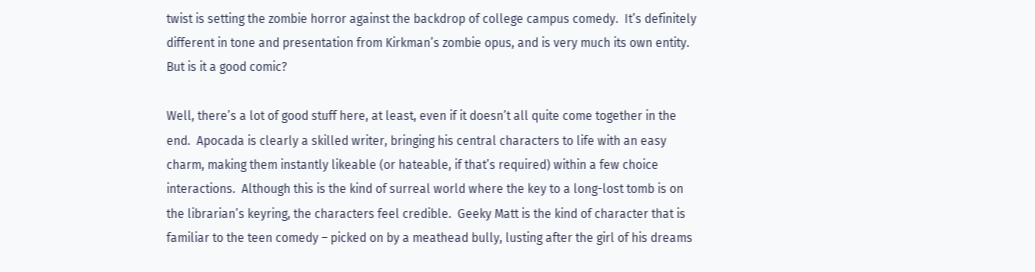twist is setting the zombie horror against the backdrop of college campus comedy.  It’s definitely different in tone and presentation from Kirkman’s zombie opus, and is very much its own entity.  But is it a good comic?

Well, there’s a lot of good stuff here, at least, even if it doesn’t all quite come together in the end.  Apocada is clearly a skilled writer, bringing his central characters to life with an easy charm, making them instantly likeable (or hateable, if that’s required) within a few choice interactions.  Although this is the kind of surreal world where the key to a long-lost tomb is on the librarian’s keyring, the characters feel credible.  Geeky Matt is the kind of character that is familiar to the teen comedy – picked on by a meathead bully, lusting after the girl of his dreams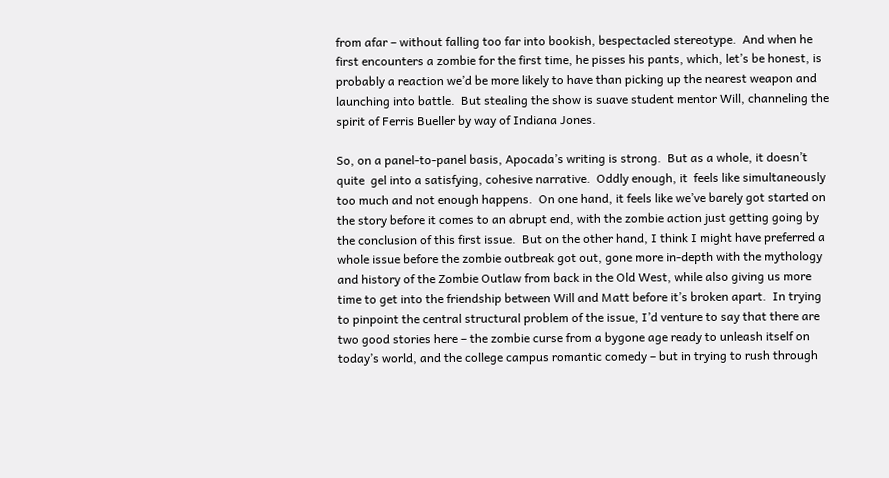from afar – without falling too far into bookish, bespectacled stereotype.  And when he first encounters a zombie for the first time, he pisses his pants, which, let’s be honest, is probably a reaction we’d be more likely to have than picking up the nearest weapon and launching into battle.  But stealing the show is suave student mentor Will, channeling the spirit of Ferris Bueller by way of Indiana Jones.

So, on a panel-to-panel basis, Apocada’s writing is strong.  But as a whole, it doesn’t quite  gel into a satisfying, cohesive narrative.  Oddly enough, it  feels like simultaneously too much and not enough happens.  On one hand, it feels like we’ve barely got started on the story before it comes to an abrupt end, with the zombie action just getting going by the conclusion of this first issue.  But on the other hand, I think I might have preferred a whole issue before the zombie outbreak got out, gone more in-depth with the mythology and history of the Zombie Outlaw from back in the Old West, while also giving us more time to get into the friendship between Will and Matt before it’s broken apart.  In trying to pinpoint the central structural problem of the issue, I’d venture to say that there are two good stories here – the zombie curse from a bygone age ready to unleash itself on today’s world, and the college campus romantic comedy – but in trying to rush through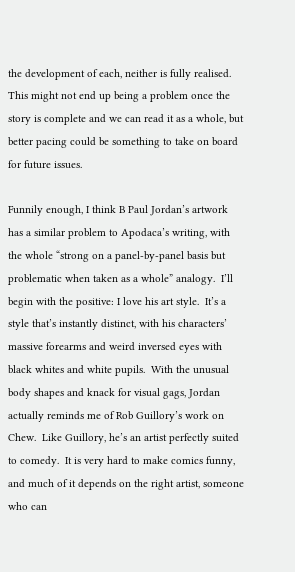the development of each, neither is fully realised.  This might not end up being a problem once the story is complete and we can read it as a whole, but better pacing could be something to take on board for future issues.

Funnily enough, I think B Paul Jordan’s artwork has a similar problem to Apodaca’s writing, with the whole “strong on a panel-by-panel basis but problematic when taken as a whole” analogy.  I’ll begin with the positive: I love his art style.  It’s a style that’s instantly distinct, with his characters’ massive forearms and weird inversed eyes with black whites and white pupils.  With the unusual body shapes and knack for visual gags, Jordan actually reminds me of Rob Guillory’s work on Chew.  Like Guillory, he’s an artist perfectly suited to comedy.  It is very hard to make comics funny, and much of it depends on the right artist, someone who can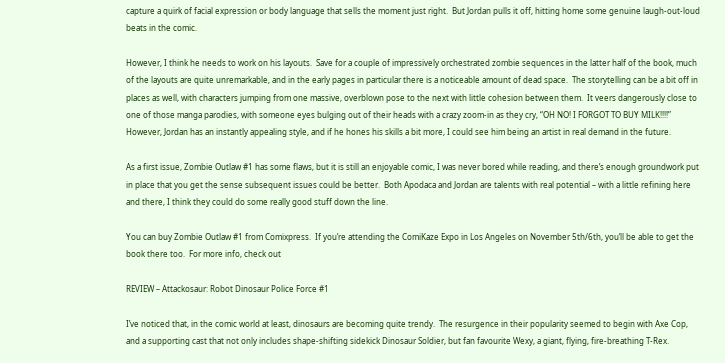capture a quirk of facial expression or body language that sells the moment just right.  But Jordan pulls it off, hitting home some genuine laugh-out-loud beats in the comic.

However, I think he needs to work on his layouts.  Save for a couple of impressively orchestrated zombie sequences in the latter half of the book, much of the layouts are quite unremarkable, and in the early pages in particular there is a noticeable amount of dead space.  The storytelling can be a bit off in places as well, with characters jumping from one massive, overblown pose to the next with little cohesion between them.  It veers dangerously close to one of those manga parodies, with someone eyes bulging out of their heads with a crazy zoom-in as they cry, “OH NO! I FORGOT TO BUY MILK!!!!”  However, Jordan has an instantly appealing style, and if he hones his skills a bit more, I could see him being an artist in real demand in the future.

As a first issue, Zombie Outlaw #1 has some flaws, but it is still an enjoyable comic, I was never bored while reading, and there’s enough groundwork put in place that you get the sense subsequent issues could be better.  Both Apodaca and Jordan are talents with real potential – with a little refining here and there, I think they could do some really good stuff down the line.

You can buy Zombie Outlaw #1 from Comixpress.  If you’re attending the ComiKaze Expo in Los Angeles on November 5th/6th, you’ll be able to get the book there too.  For more info, check out

REVIEW – Attackosaur: Robot Dinosaur Police Force #1

I’ve noticed that, in the comic world at least, dinosaurs are becoming quite trendy.  The resurgence in their popularity seemed to begin with Axe Cop, and a supporting cast that not only includes shape-shifting sidekick Dinosaur Soldier, but fan favourite Wexy, a giant, flying, fire-breathing T-Rex.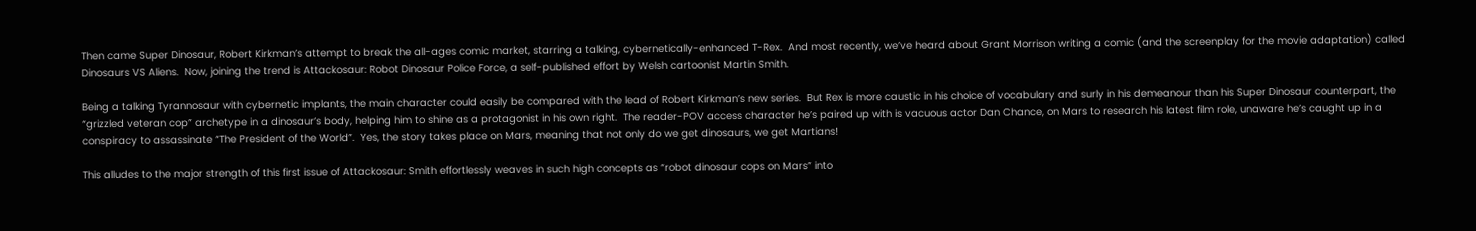Then came Super Dinosaur, Robert Kirkman’s attempt to break the all-ages comic market, starring a talking, cybernetically-enhanced T-Rex.  And most recently, we’ve heard about Grant Morrison writing a comic (and the screenplay for the movie adaptation) called Dinosaurs VS Aliens.  Now, joining the trend is Attackosaur: Robot Dinosaur Police Force, a self-published effort by Welsh cartoonist Martin Smith.

Being a talking Tyrannosaur with cybernetic implants, the main character could easily be compared with the lead of Robert Kirkman’s new series.  But Rex is more caustic in his choice of vocabulary and surly in his demeanour than his Super Dinosaur counterpart, the “grizzled veteran cop” archetype in a dinosaur’s body, helping him to shine as a protagonist in his own right.  The reader-POV access character he’s paired up with is vacuous actor Dan Chance, on Mars to research his latest film role, unaware he’s caught up in a conspiracy to assassinate “The President of the World”.  Yes, the story takes place on Mars, meaning that not only do we get dinosaurs, we get Martians!

This alludes to the major strength of this first issue of Attackosaur: Smith effortlessly weaves in such high concepts as “robot dinosaur cops on Mars” into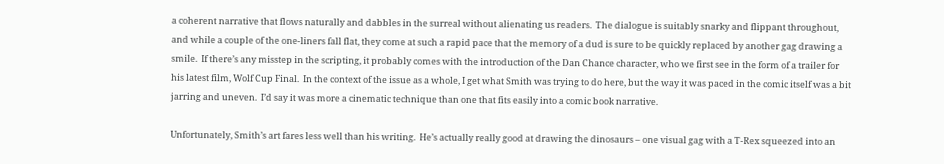a coherent narrative that flows naturally and dabbles in the surreal without alienating us readers.  The dialogue is suitably snarky and flippant throughout, and while a couple of the one-liners fall flat, they come at such a rapid pace that the memory of a dud is sure to be quickly replaced by another gag drawing a smile.  If there’s any misstep in the scripting, it probably comes with the introduction of the Dan Chance character, who we first see in the form of a trailer for his latest film, Wolf Cup Final.  In the context of the issue as a whole, I get what Smith was trying to do here, but the way it was paced in the comic itself was a bit jarring and uneven.  I’d say it was more a cinematic technique than one that fits easily into a comic book narrative.

Unfortunately, Smith’s art fares less well than his writing.  He’s actually really good at drawing the dinosaurs – one visual gag with a T-Rex squeezed into an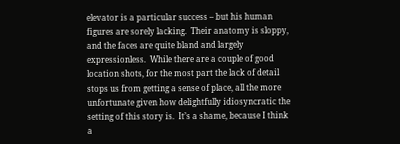elevator is a particular success – but his human figures are sorely lacking.  Their anatomy is sloppy, and the faces are quite bland and largely expressionless.  While there are a couple of good location shots, for the most part the lack of detail stops us from getting a sense of place, all the more unfortunate given how delightfully idiosyncratic the setting of this story is.  It’s a shame, because I think a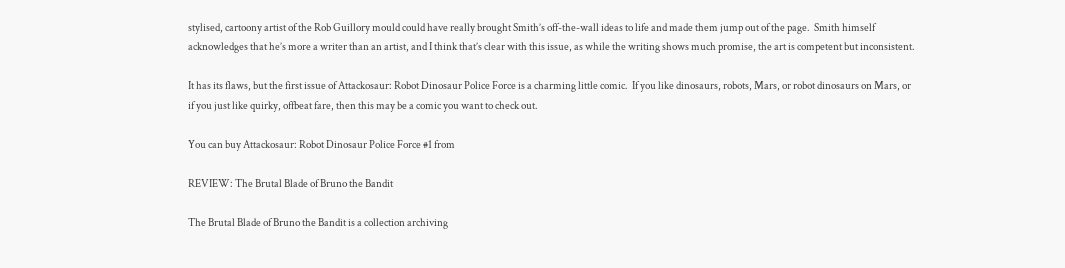stylised, cartoony artist of the Rob Guillory mould could have really brought Smith’s off-the-wall ideas to life and made them jump out of the page.  Smith himself acknowledges that he’s more a writer than an artist, and I think that’s clear with this issue, as while the writing shows much promise, the art is competent but inconsistent.

It has its flaws, but the first issue of Attackosaur: Robot Dinosaur Police Force is a charming little comic.  If you like dinosaurs, robots, Mars, or robot dinosaurs on Mars, or if you just like quirky, offbeat fare, then this may be a comic you want to check out.

You can buy Attackosaur: Robot Dinosaur Police Force #1 from

REVIEW: The Brutal Blade of Bruno the Bandit

The Brutal Blade of Bruno the Bandit is a collection archiving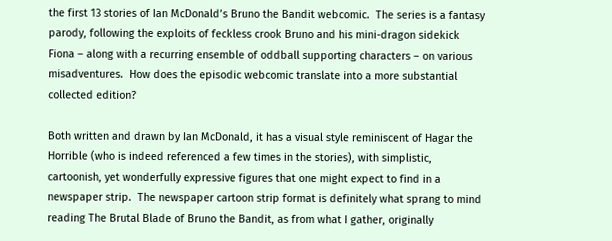the first 13 stories of Ian McDonald’s Bruno the Bandit webcomic.  The series is a fantasy parody, following the exploits of feckless crook Bruno and his mini-dragon sidekick Fiona – along with a recurring ensemble of oddball supporting characters – on various misadventures.  How does the episodic webcomic translate into a more substantial collected edition?

Both written and drawn by Ian McDonald, it has a visual style reminiscent of Hagar the Horrible (who is indeed referenced a few times in the stories), with simplistic, cartoonish, yet wonderfully expressive figures that one might expect to find in a newspaper strip.  The newspaper cartoon strip format is definitely what sprang to mind reading The Brutal Blade of Bruno the Bandit, as from what I gather, originally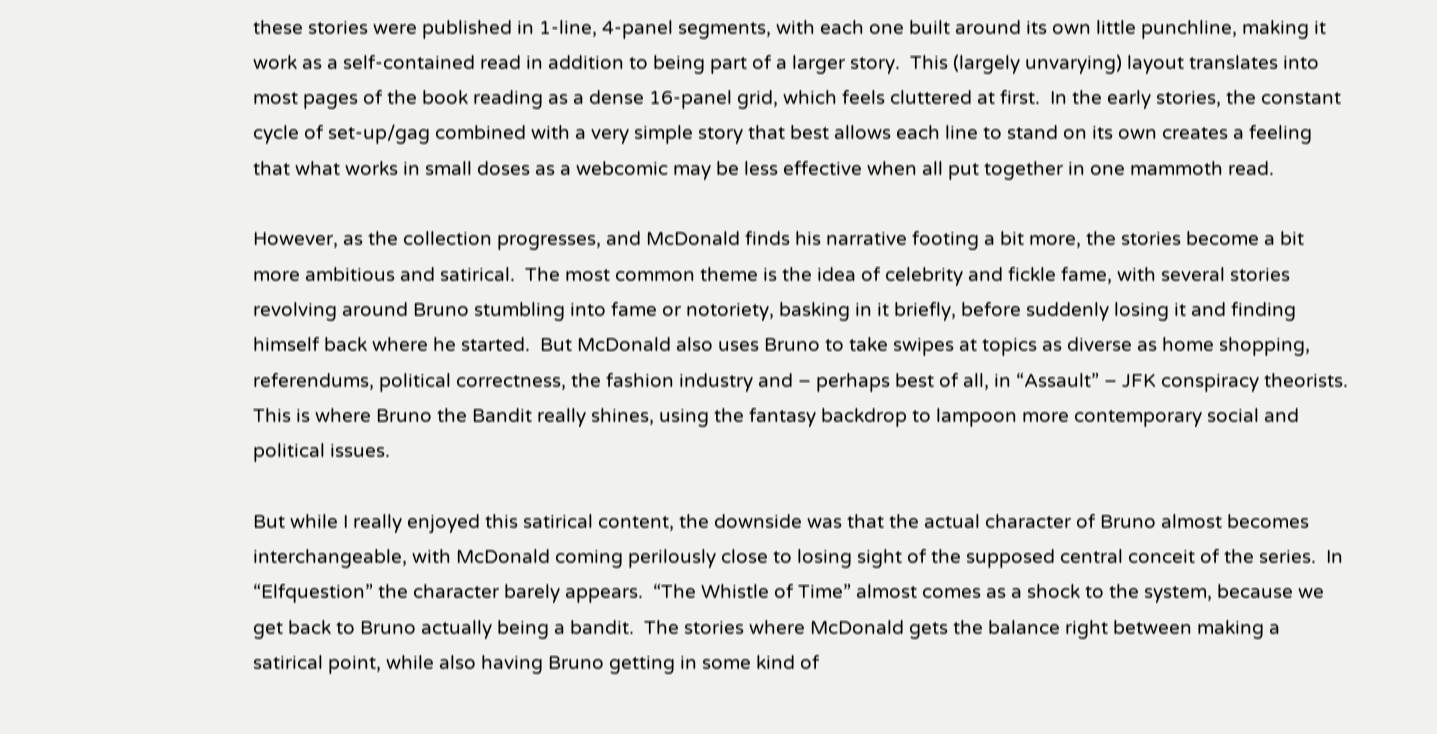these stories were published in 1-line, 4-panel segments, with each one built around its own little punchline, making it work as a self-contained read in addition to being part of a larger story.  This (largely unvarying) layout translates into most pages of the book reading as a dense 16-panel grid, which feels cluttered at first.  In the early stories, the constant cycle of set-up/gag combined with a very simple story that best allows each line to stand on its own creates a feeling that what works in small doses as a webcomic may be less effective when all put together in one mammoth read.

However, as the collection progresses, and McDonald finds his narrative footing a bit more, the stories become a bit more ambitious and satirical.  The most common theme is the idea of celebrity and fickle fame, with several stories revolving around Bruno stumbling into fame or notoriety, basking in it briefly, before suddenly losing it and finding himself back where he started.  But McDonald also uses Bruno to take swipes at topics as diverse as home shopping, referendums, political correctness, the fashion industry and – perhaps best of all, in “Assault” – JFK conspiracy theorists.  This is where Bruno the Bandit really shines, using the fantasy backdrop to lampoon more contemporary social and political issues.

But while I really enjoyed this satirical content, the downside was that the actual character of Bruno almost becomes interchangeable, with McDonald coming perilously close to losing sight of the supposed central conceit of the series.  In “Elfquestion” the character barely appears.  “The Whistle of Time” almost comes as a shock to the system, because we get back to Bruno actually being a bandit.  The stories where McDonald gets the balance right between making a satirical point, while also having Bruno getting in some kind of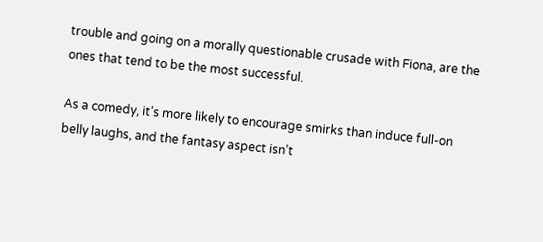trouble and going on a morally questionable crusade with Fiona, are the ones that tend to be the most successful.

As a comedy, it’s more likely to encourage smirks than induce full-on belly laughs, and the fantasy aspect isn’t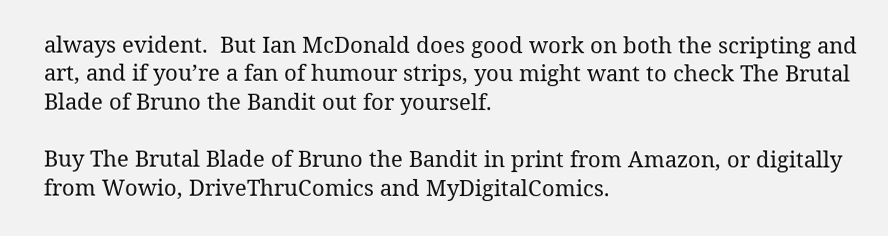always evident.  But Ian McDonald does good work on both the scripting and art, and if you’re a fan of humour strips, you might want to check The Brutal Blade of Bruno the Bandit out for yourself.

Buy The Brutal Blade of Bruno the Bandit in print from Amazon, or digitally from Wowio, DriveThruComics and MyDigitalComics.